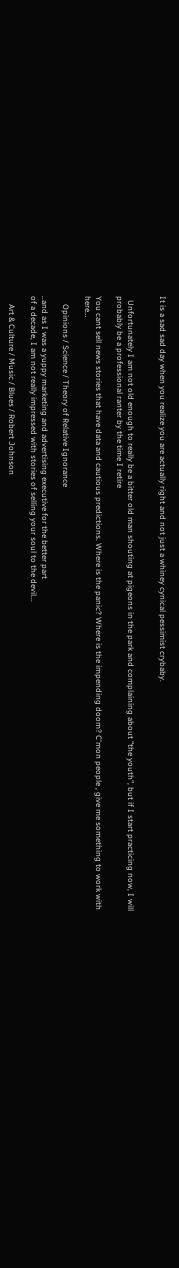It is a sad sad day when you realize you are actually right and not just a whiney cynical pessimist crybaby.


  Unfortunately I am not old enough to really be a bitter old man shouting at pigeons in the park and complaining about "the youth", but if I start practicing now, I will probably be a professional ranter by the time I retire

You cant sell news stories that have data and cautious predictions. Where is the panic? Where is the impending doom? C'mon people , give me something to work with here…

    Opinions / Science / Theory of Relative Ignorance

..and as I was a yuppy marketing and advertising executive for the better part
of a decade, I am not really impressed with stories of selling your soul to the devil...

    Art & Culture / Music / Blues / Robert Johnson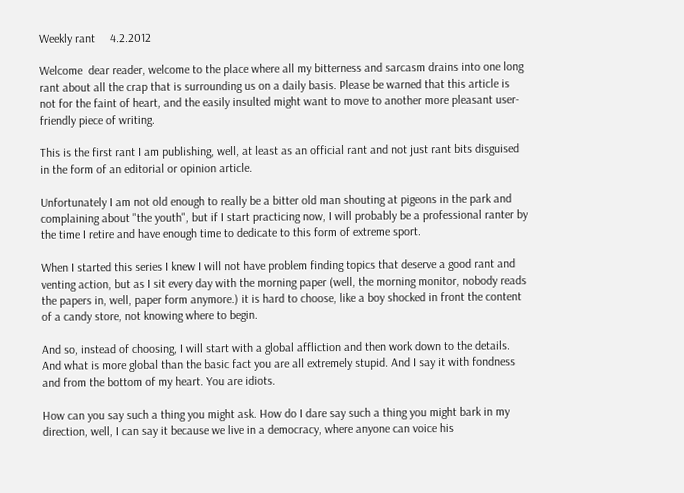Weekly rant     4.2.2012

Welcome  dear reader, welcome to the place where all my bitterness and sarcasm drains into one long rant about all the crap that is surrounding us on a daily basis. Please be warned that this article is not for the faint of heart, and the easily insulted might want to move to another more pleasant user-friendly piece of writing.

This is the first rant I am publishing, well, at least as an official rant and not just rant bits disguised in the form of an editorial or opinion article.

Unfortunately I am not old enough to really be a bitter old man shouting at pigeons in the park and complaining about "the youth", but if I start practicing now, I will probably be a professional ranter by the time I retire and have enough time to dedicate to this form of extreme sport.

When I started this series I knew I will not have problem finding topics that deserve a good rant and venting action, but as I sit every day with the morning paper (well, the morning monitor, nobody reads the papers in, well, paper form anymore.) it is hard to choose, like a boy shocked in front the content of a candy store, not knowing where to begin.

And so, instead of choosing, I will start with a global affliction and then work down to the details. And what is more global than the basic fact you are all extremely stupid. And I say it with fondness and from the bottom of my heart. You are idiots.

How can you say such a thing you might ask. How do I dare say such a thing you might bark in my direction, well, I can say it because we live in a democracy, where anyone can voice his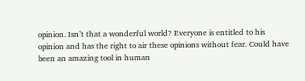opinion. Isn’t that a wonderful world? Everyone is entitled to his opinion and has the right to air these opinions without fear. Could have been an amazing tool in human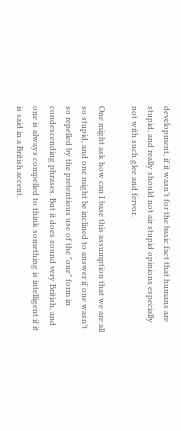development, if it wasn’t for the basic fact that humans are stupid, and really should not air stupid opinions especially not with such glee and fervor.

One might ask how can I base this assumption that we are all so stupid, and one might be inclined to answer if one wasn’t so repelled by the pretentious use of the "one" form in condescending phrases. But it does sound very British, and one is always compelled to think something is intelligent if it is said in a British accent.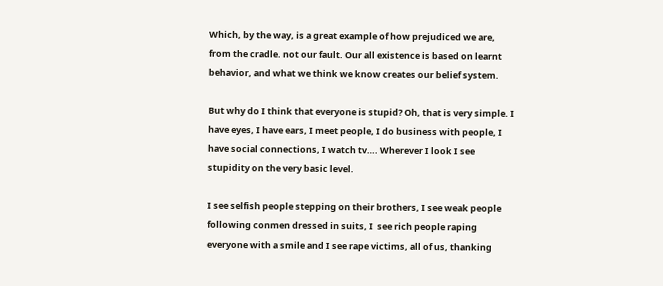Which, by the way, is a great example of how prejudiced we are, from the cradle. not our fault. Our all existence is based on learnt behavior, and what we think we know creates our belief system.

But why do I think that everyone is stupid? Oh, that is very simple. I have eyes, I have ears, I meet people, I do business with people, I have social connections, I watch tv…. Wherever I look I see stupidity on the very basic level.

I see selfish people stepping on their brothers, I see weak people following conmen dressed in suits, I  see rich people raping everyone with a smile and I see rape victims, all of us, thanking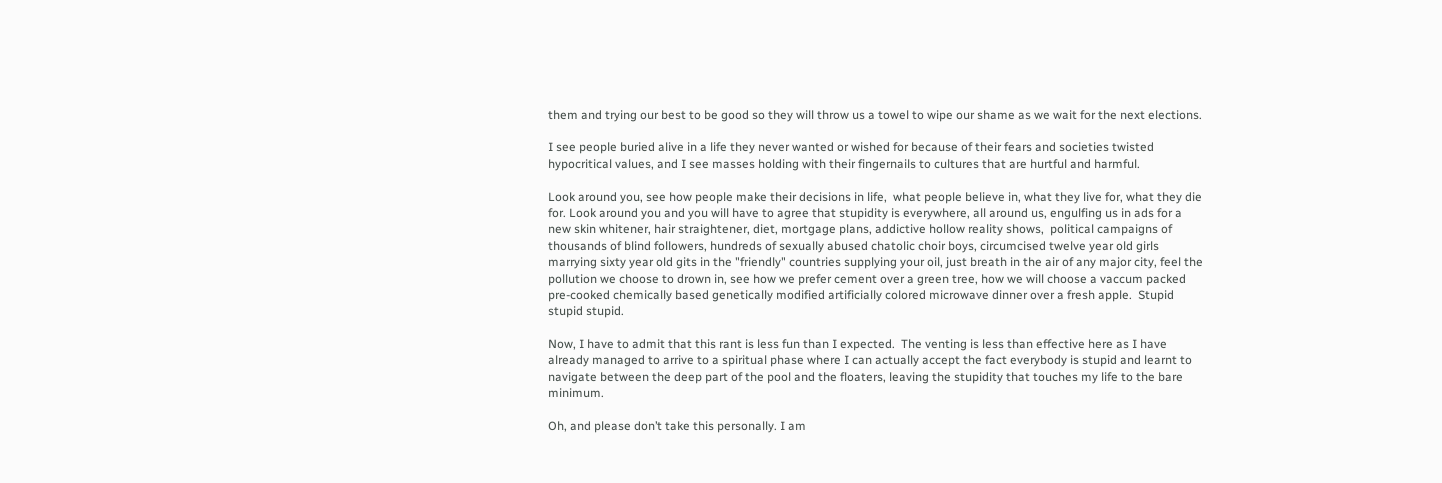them and trying our best to be good so they will throw us a towel to wipe our shame as we wait for the next elections.

I see people buried alive in a life they never wanted or wished for because of their fears and societies twisted hypocritical values, and I see masses holding with their fingernails to cultures that are hurtful and harmful.

Look around you, see how people make their decisions in life,  what people believe in, what they live for, what they die for. Look around you and you will have to agree that stupidity is everywhere, all around us, engulfing us in ads for a new skin whitener, hair straightener, diet, mortgage plans, addictive hollow reality shows,  political campaigns of thousands of blind followers, hundreds of sexually abused chatolic choir boys, circumcised twelve year old girls marrying sixty year old gits in the "friendly" countries supplying your oil, just breath in the air of any major city, feel the pollution we choose to drown in, see how we prefer cement over a green tree, how we will choose a vaccum packed pre-cooked chemically based genetically modified artificially colored microwave dinner over a fresh apple.  Stupid stupid stupid.

Now, I have to admit that this rant is less fun than I expected.  The venting is less than effective here as I have already managed to arrive to a spiritual phase where I can actually accept the fact everybody is stupid and learnt to navigate between the deep part of the pool and the floaters, leaving the stupidity that touches my life to the bare minimum.

Oh, and please don’t take this personally. I am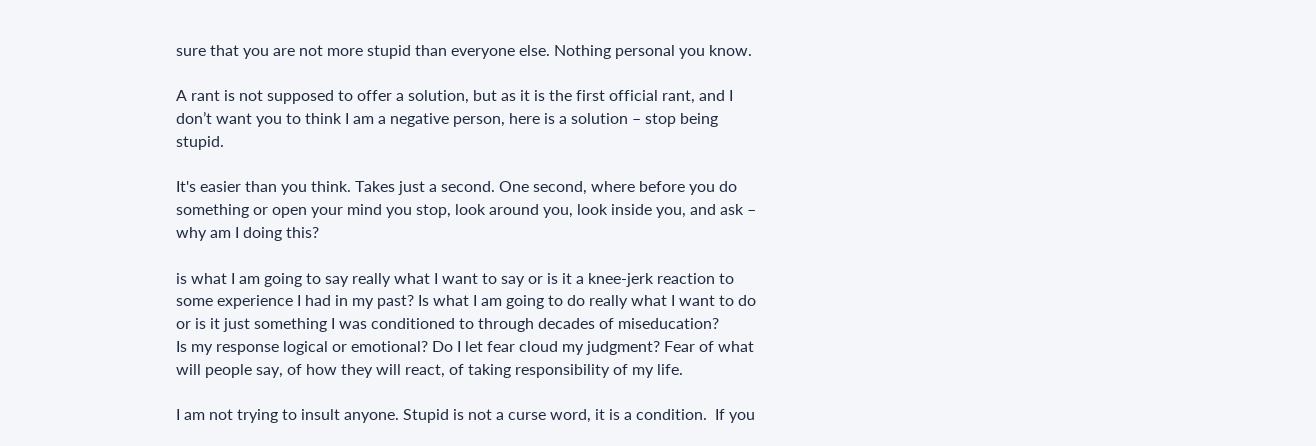sure that you are not more stupid than everyone else. Nothing personal you know.

A rant is not supposed to offer a solution, but as it is the first official rant, and I don’t want you to think I am a negative person, here is a solution – stop being stupid.

It's easier than you think. Takes just a second. One second, where before you do something or open your mind you stop, look around you, look inside you, and ask – why am I doing this?

is what I am going to say really what I want to say or is it a knee-jerk reaction to some experience I had in my past? Is what I am going to do really what I want to do or is it just something I was conditioned to through decades of miseducation?
Is my response logical or emotional? Do I let fear cloud my judgment? Fear of what will people say, of how they will react, of taking responsibility of my life.

I am not trying to insult anyone. Stupid is not a curse word, it is a condition.  If you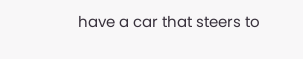have a car that steers to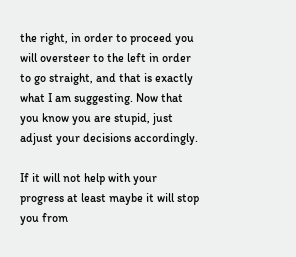the right, in order to proceed you will oversteer to the left in order to go straight, and that is exactly what I am suggesting. Now that you know you are stupid, just adjust your decisions accordingly.

If it will not help with your progress at least maybe it will stop you from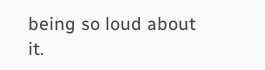being so loud about it.